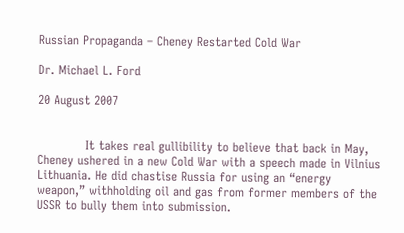Russian Propaganda – Cheney Restarted Cold War

Dr. Michael L. Ford

20 August 2007


            It takes real gullibility to believe that back in May, Cheney ushered in a new Cold War with a speech made in Vilnius Lithuania. He did chastise Russia for using an “energy weapon,” withholding oil and gas from former members of the USSR to bully them into submission.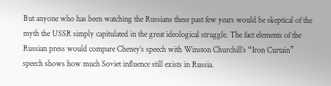But anyone who has been watching the Russians these past few years would be skeptical of the myth the USSR simply capitulated in the great ideological struggle. The fact elements of the Russian press would compare Cheney’s speech with Winston Churchill’s “Iron Curtain” speech shows how much Soviet influence still exists in Russia.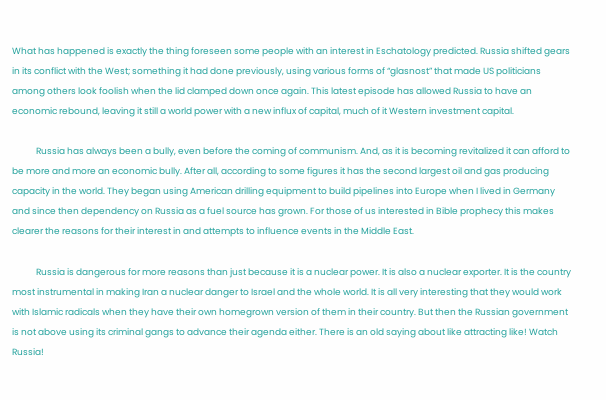What has happened is exactly the thing foreseen some people with an interest in Eschatology predicted. Russia shifted gears in its conflict with the West; something it had done previously, using various forms of “glasnost” that made US politicians among others look foolish when the lid clamped down once again. This latest episode has allowed Russia to have an economic rebound, leaving it still a world power with a new influx of capital, much of it Western investment capital.

            Russia has always been a bully, even before the coming of communism. And, as it is becoming revitalized it can afford to be more and more an economic bully. After all, according to some figures it has the second largest oil and gas producing capacity in the world. They began using American drilling equipment to build pipelines into Europe when I lived in Germany and since then dependency on Russia as a fuel source has grown. For those of us interested in Bible prophecy this makes clearer the reasons for their interest in and attempts to influence events in the Middle East.

            Russia is dangerous for more reasons than just because it is a nuclear power. It is also a nuclear exporter. It is the country most instrumental in making Iran a nuclear danger to Israel and the whole world. It is all very interesting that they would work with Islamic radicals when they have their own homegrown version of them in their country. But then the Russian government is not above using its criminal gangs to advance their agenda either. There is an old saying about like attracting like! Watch Russia!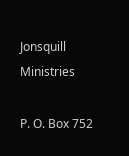Jonsquill Ministries

P. O. Box 752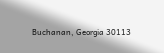Buchanan, Georgia 30113